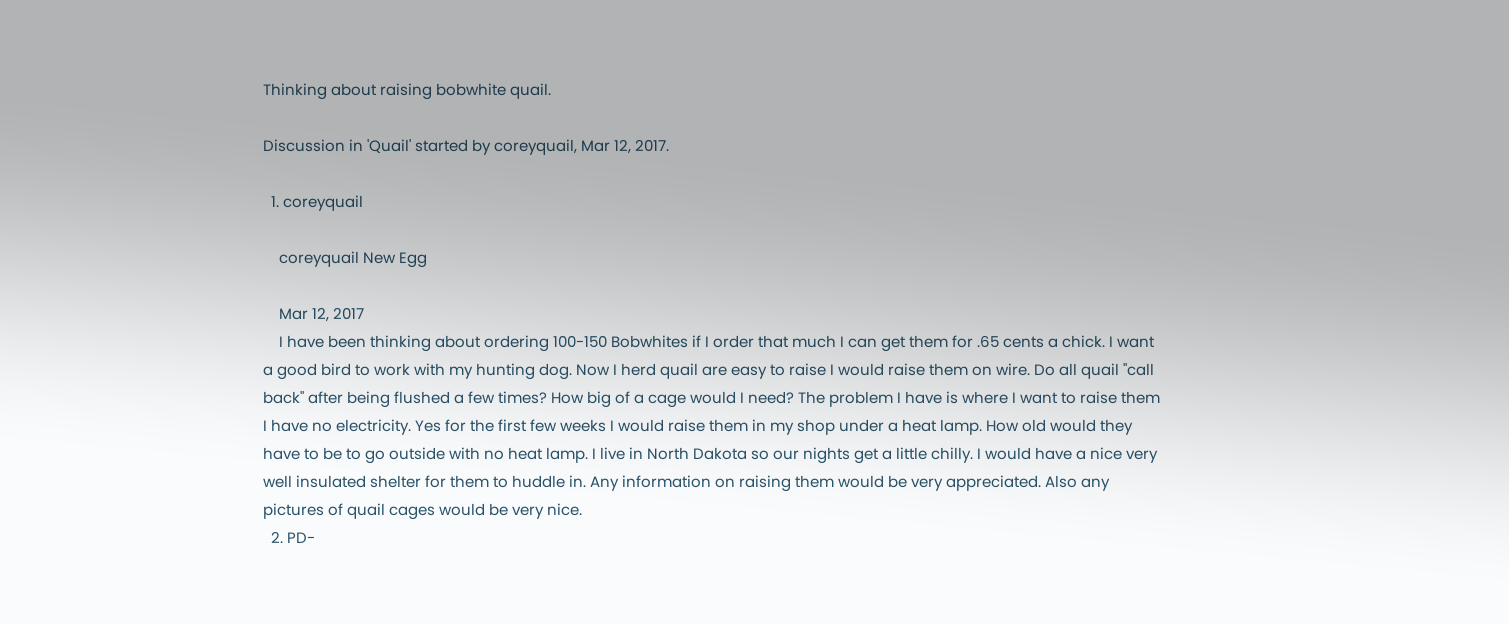Thinking about raising bobwhite quail.

Discussion in 'Quail' started by coreyquail, Mar 12, 2017.

  1. coreyquail

    coreyquail New Egg

    Mar 12, 2017
    I have been thinking about ordering 100-150 Bobwhites if I order that much I can get them for .65 cents a chick. I want a good bird to work with my hunting dog. Now I herd quail are easy to raise I would raise them on wire. Do all quail "call back" after being flushed a few times? How big of a cage would I need? The problem I have is where I want to raise them I have no electricity. Yes for the first few weeks I would raise them in my shop under a heat lamp. How old would they have to be to go outside with no heat lamp. I live in North Dakota so our nights get a little chilly. I would have a nice very well insulated shelter for them to huddle in. Any information on raising them would be very appreciated. Also any pictures of quail cages would be very nice.
  2. PD-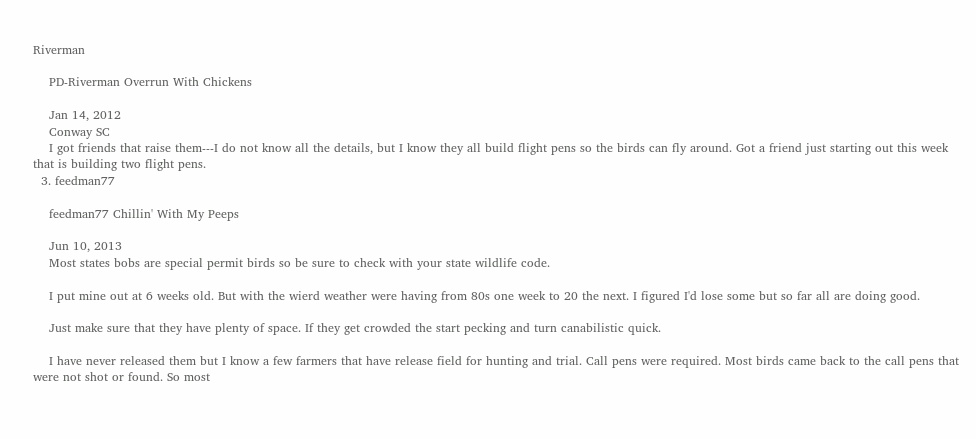Riverman

    PD-Riverman Overrun With Chickens

    Jan 14, 2012
    Conway SC
    I got friends that raise them---I do not know all the details, but I know they all build flight pens so the birds can fly around. Got a friend just starting out this week that is building two flight pens.
  3. feedman77

    feedman77 Chillin' With My Peeps

    Jun 10, 2013
    Most states bobs are special permit birds so be sure to check with your state wildlife code.

    I put mine out at 6 weeks old. But with the wierd weather were having from 80s one week to 20 the next. I figured I'd lose some but so far all are doing good.

    Just make sure that they have plenty of space. If they get crowded the start pecking and turn canabilistic quick.

    I have never released them but I know a few farmers that have release field for hunting and trial. Call pens were required. Most birds came back to the call pens that were not shot or found. So most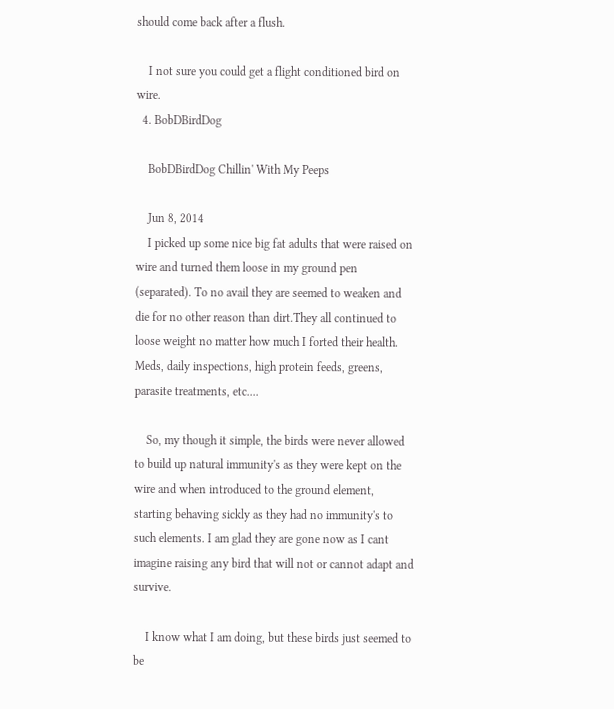should come back after a flush.

    I not sure you could get a flight conditioned bird on wire.
  4. BobDBirdDog

    BobDBirdDog Chillin' With My Peeps

    Jun 8, 2014
    I picked up some nice big fat adults that were raised on wire and turned them loose in my ground pen (separated). To no avail they are seemed to weaken and die for no other reason than dirt.They all continued to loose weight no matter how much I forted their health. Meds, daily inspections, high protein feeds, greens, parasite treatments, etc....

    So, my though it simple, the birds were never allowed to build up natural immunity's as they were kept on the wire and when introduced to the ground element, starting behaving sickly as they had no immunity's to such elements. I am glad they are gone now as I cant imagine raising any bird that will not or cannot adapt and survive.

    I know what I am doing, but these birds just seemed to be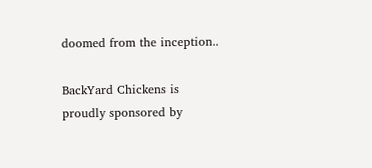doomed from the inception..

BackYard Chickens is proudly sponsored by